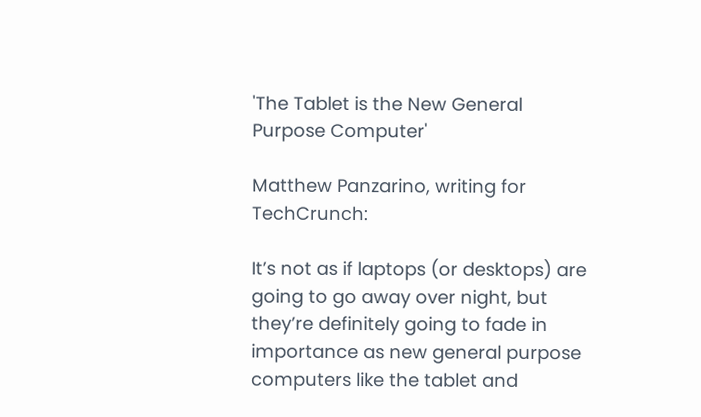'The Tablet is the New General Purpose Computer'

Matthew Panzarino, writing for TechCrunch:

It’s not as if laptops (or desktops) are going to go away over night, but they’re definitely going to fade in importance as new general purpose computers like the tablet and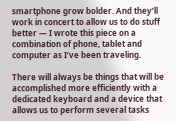smartphone grow bolder. And they’ll work in concert to allow us to do stuff better — I wrote this piece on a combination of phone, tablet and computer as I’ve been traveling.

There will always be things that will be accomplished more efficiently with a dedicated keyboard and a device that allows us to perform several tasks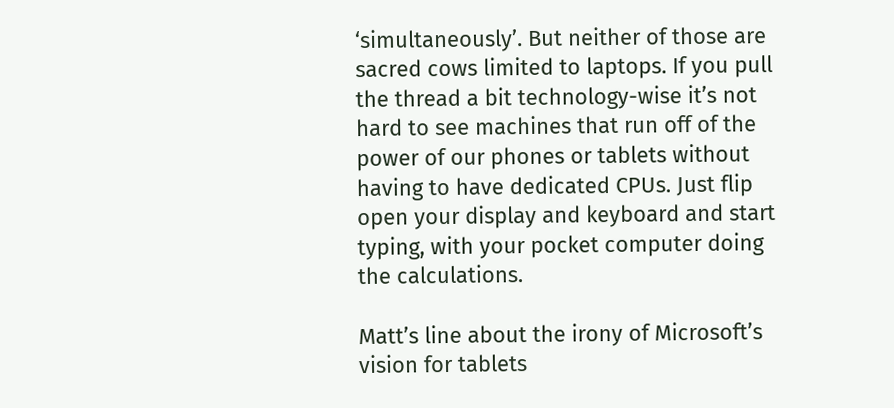‘simultaneously’. But neither of those are sacred cows limited to laptops. If you pull the thread a bit technology-wise it’s not hard to see machines that run off of the power of our phones or tablets without having to have dedicated CPUs. Just flip open your display and keyboard and start typing, with your pocket computer doing the calculations.

Matt’s line about the irony of Microsoft’s vision for tablets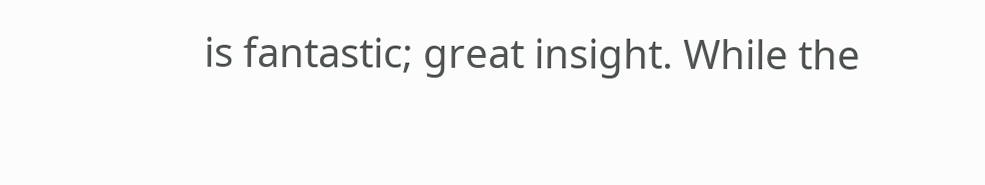is fantastic; great insight. While the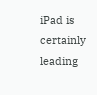iPad is certainly leading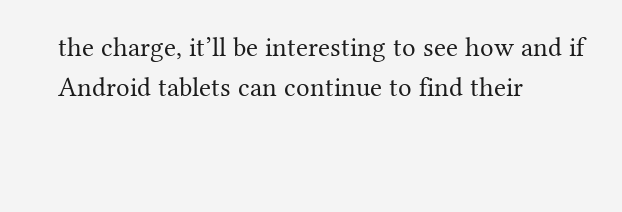the charge, it’ll be interesting to see how and if Android tablets can continue to find their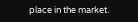place in the market.